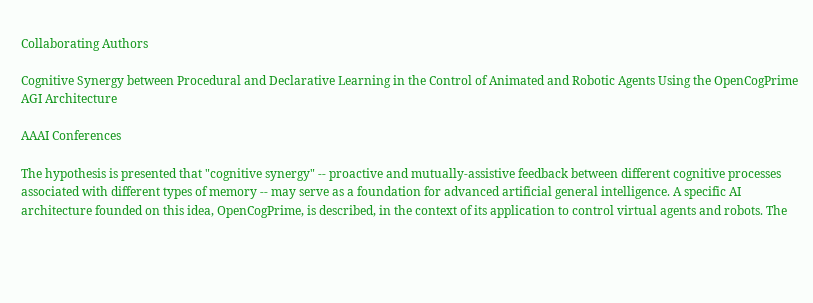Collaborating Authors

Cognitive Synergy between Procedural and Declarative Learning in the Control of Animated and Robotic Agents Using the OpenCogPrime AGI Architecture

AAAI Conferences

The hypothesis is presented that "cognitive synergy" -- proactive and mutually-assistive feedback between different cognitive processes associated with different types of memory -- may serve as a foundation for advanced artificial general intelligence. A specific AI architecture founded on this idea, OpenCogPrime, is described, in the context of its application to control virtual agents and robots. The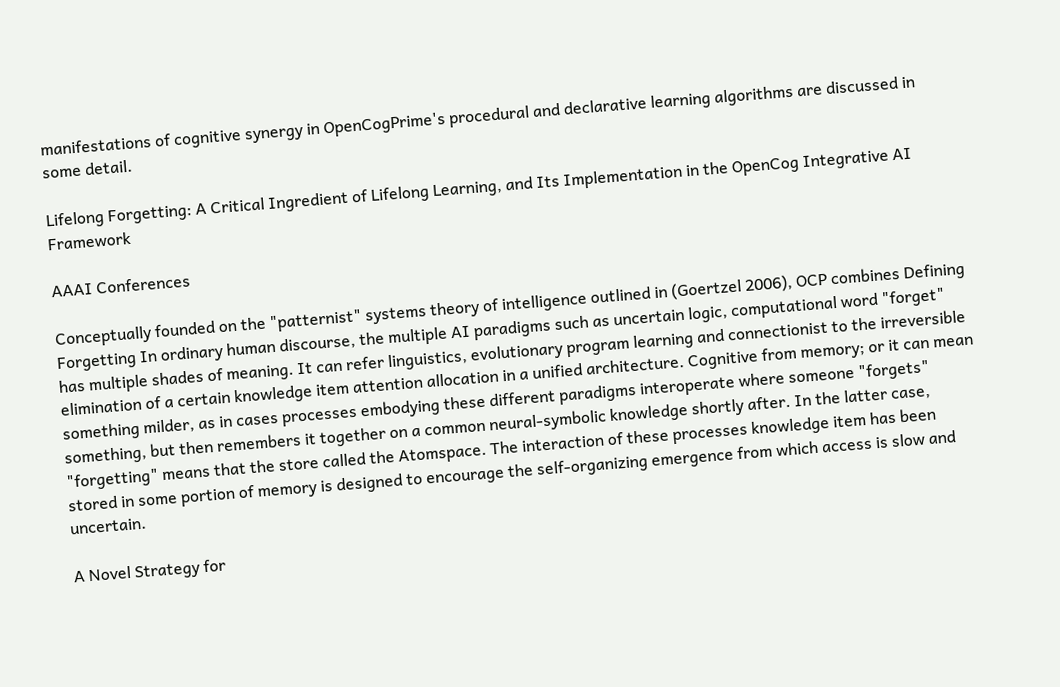manifestations of cognitive synergy in OpenCogPrime's procedural and declarative learning algorithms are discussed in some detail.

Lifelong Forgetting: A Critical Ingredient of Lifelong Learning, and Its Implementation in the OpenCog Integrative AI Framework

AAAI Conferences

Conceptually founded on the "patternist" systems theory of intelligence outlined in (Goertzel 2006), OCP combines Defining Forgetting In ordinary human discourse, the multiple AI paradigms such as uncertain logic, computational word "forget" has multiple shades of meaning. It can refer linguistics, evolutionary program learning and connectionist to the irreversible elimination of a certain knowledge item attention allocation in a unified architecture. Cognitive from memory; or it can mean something milder, as in cases processes embodying these different paradigms interoperate where someone "forgets" something, but then remembers it together on a common neural-symbolic knowledge shortly after. In the latter case, "forgetting" means that the store called the Atomspace. The interaction of these processes knowledge item has been stored in some portion of memory is designed to encourage the self-organizing emergence from which access is slow and uncertain.

A Novel Strategy for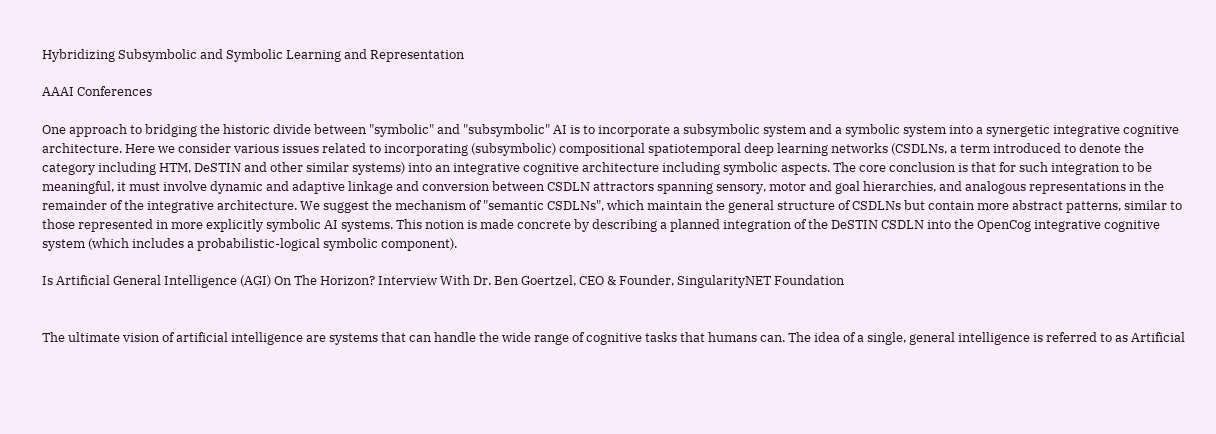Hybridizing Subsymbolic and Symbolic Learning and Representation

AAAI Conferences

One approach to bridging the historic divide between "symbolic" and "subsymbolic" AI is to incorporate a subsymbolic system and a symbolic system into a synergetic integrative cognitive architecture. Here we consider various issues related to incorporating (subsymbolic) compositional spatiotemporal deep learning networks (CSDLNs, a term introduced to denote the category including HTM, DeSTIN and other similar systems) into an integrative cognitive architecture including symbolic aspects. The core conclusion is that for such integration to be meaningful, it must involve dynamic and adaptive linkage and conversion between CSDLN attractors spanning sensory, motor and goal hierarchies, and analogous representations in the remainder of the integrative architecture. We suggest the mechanism of "semantic CSDLNs", which maintain the general structure of CSDLNs but contain more abstract patterns, similar to those represented in more explicitly symbolic AI systems. This notion is made concrete by describing a planned integration of the DeSTIN CSDLN into the OpenCog integrative cognitive system (which includes a probabilistic-logical symbolic component).

Is Artificial General Intelligence (AGI) On The Horizon? Interview With Dr. Ben Goertzel, CEO & Founder, SingularityNET Foundation


The ultimate vision of artificial intelligence are systems that can handle the wide range of cognitive tasks that humans can. The idea of a single, general intelligence is referred to as Artificial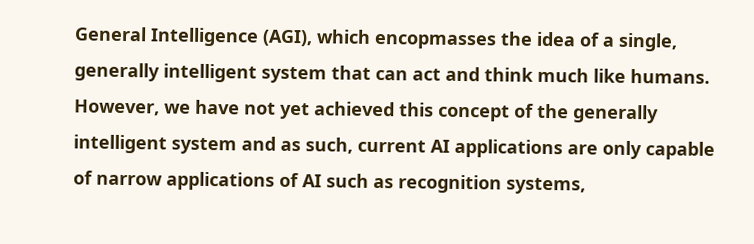General Intelligence (AGI), which encopmasses the idea of a single, generally intelligent system that can act and think much like humans. However, we have not yet achieved this concept of the generally intelligent system and as such, current AI applications are only capable of narrow applications of AI such as recognition systems,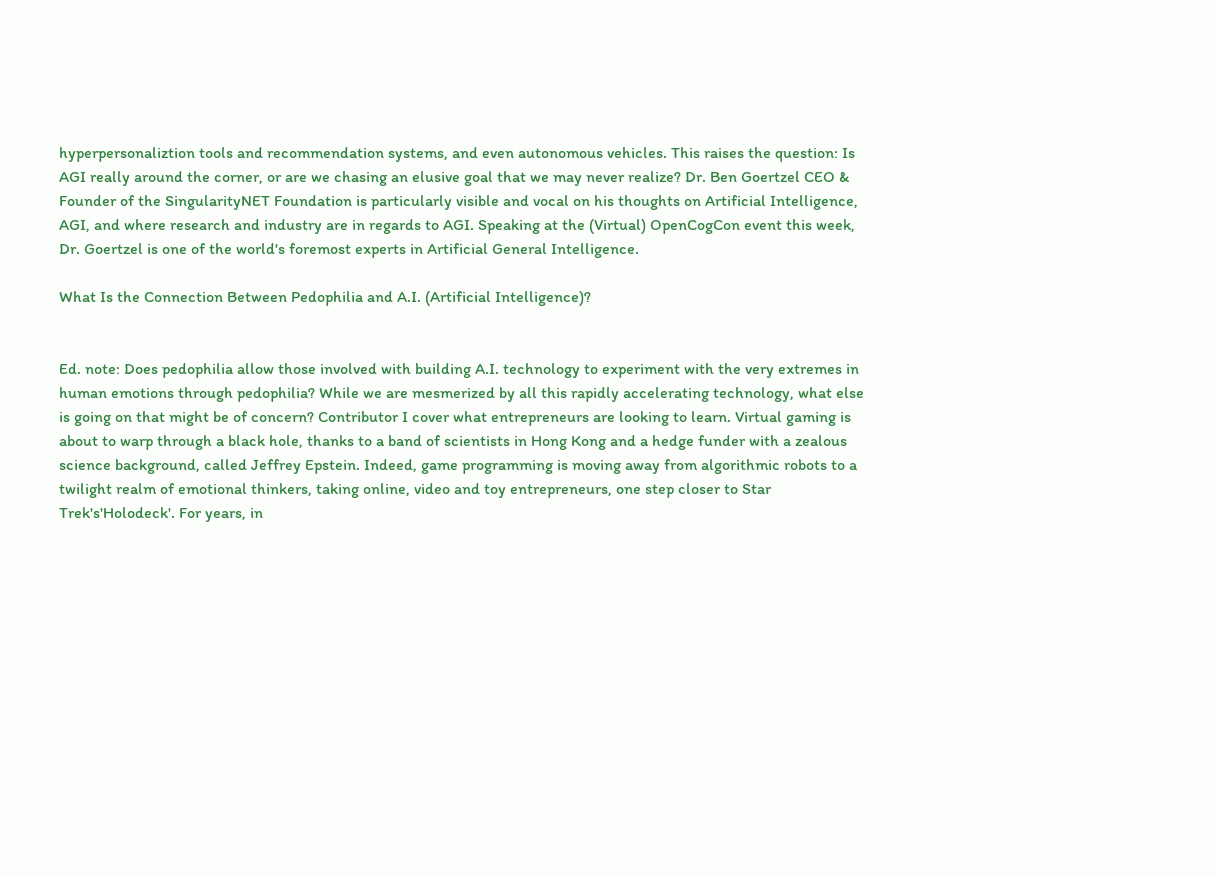hyperpersonaliztion tools and recommendation systems, and even autonomous vehicles. This raises the question: Is AGI really around the corner, or are we chasing an elusive goal that we may never realize? Dr. Ben Goertzel CEO & Founder of the SingularityNET Foundation is particularly visible and vocal on his thoughts on Artificial Intelligence, AGI, and where research and industry are in regards to AGI. Speaking at the (Virtual) OpenCogCon event this week, Dr. Goertzel is one of the world's foremost experts in Artificial General Intelligence.

What Is the Connection Between Pedophilia and A.I. (Artificial Intelligence)?


Ed. note: Does pedophilia allow those involved with building A.I. technology to experiment with the very extremes in human emotions through pedophilia? While we are mesmerized by all this rapidly accelerating technology, what else is going on that might be of concern? Contributor I cover what entrepreneurs are looking to learn. Virtual gaming is about to warp through a black hole, thanks to a band of scientists in Hong Kong and a hedge funder with a zealous science background, called Jeffrey Epstein. Indeed, game programming is moving away from algorithmic robots to a twilight realm of emotional thinkers, taking online, video and toy entrepreneurs, one step closer to Star Trek's'Holodeck'. For years, in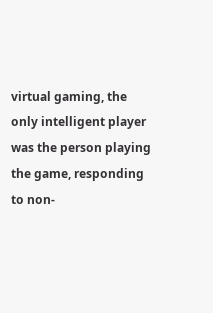virtual gaming, the only intelligent player was the person playing the game, responding to non-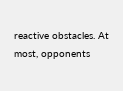reactive obstacles. At most, opponents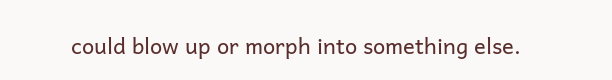could blow up or morph into something else.